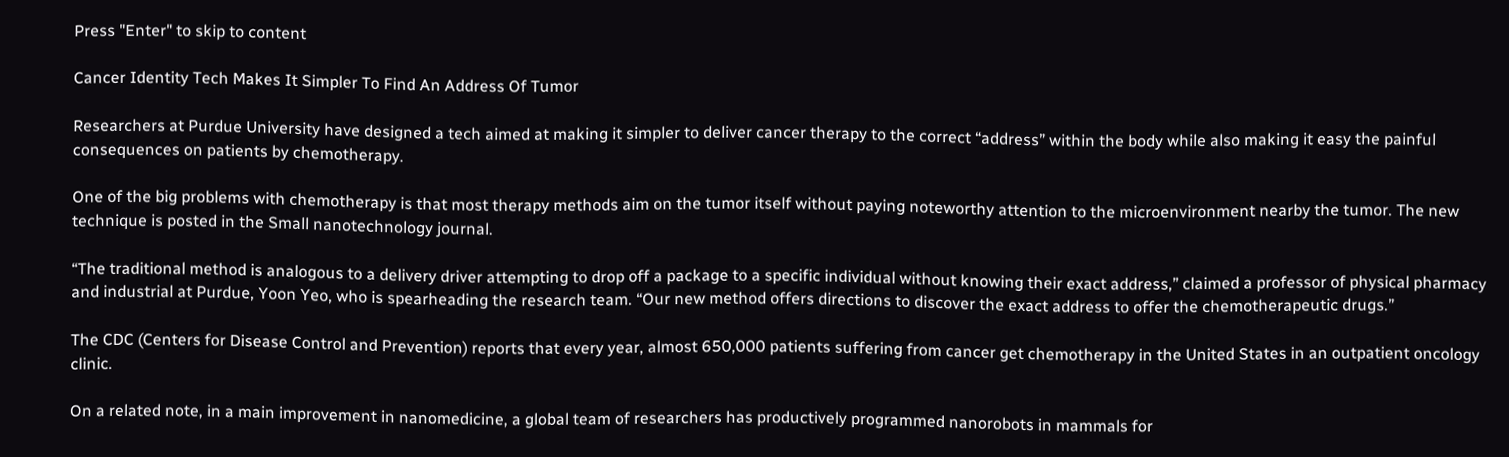Press "Enter" to skip to content

Cancer Identity Tech Makes It Simpler To Find An Address Of Tumor

Researchers at Purdue University have designed a tech aimed at making it simpler to deliver cancer therapy to the correct “address” within the body while also making it easy the painful consequences on patients by chemotherapy.

One of the big problems with chemotherapy is that most therapy methods aim on the tumor itself without paying noteworthy attention to the microenvironment nearby the tumor. The new technique is posted in the Small nanotechnology journal.

“The traditional method is analogous to a delivery driver attempting to drop off a package to a specific individual without knowing their exact address,” claimed a professor of physical pharmacy and industrial at Purdue, Yoon Yeo, who is spearheading the research team. “Our new method offers directions to discover the exact address to offer the chemotherapeutic drugs.”

The CDC (Centers for Disease Control and Prevention) reports that every year, almost 650,000 patients suffering from cancer get chemotherapy in the United States in an outpatient oncology clinic.

On a related note, in a main improvement in nanomedicine, a global team of researchers has productively programmed nanorobots in mammals for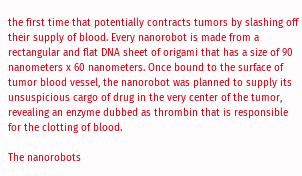the first time that potentially contracts tumors by slashing off their supply of blood. Every nanorobot is made from a rectangular and flat DNA sheet of origami that has a size of 90 nanometers x 60 nanometers. Once bound to the surface of tumor blood vessel, the nanorobot was planned to supply its unsuspicious cargo of drug in the very center of the tumor, revealing an enzyme dubbed as thrombin that is responsible for the clotting of blood.

The nanorobots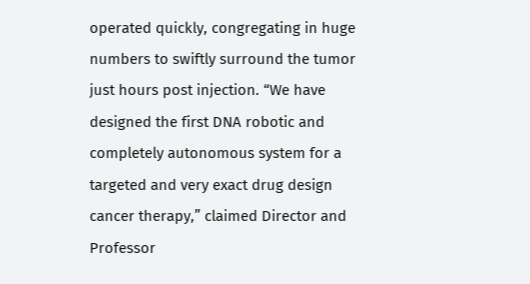operated quickly, congregating in huge numbers to swiftly surround the tumor just hours post injection. “We have designed the first DNA robotic and completely autonomous system for a targeted and very exact drug design cancer therapy,” claimed Director and Professor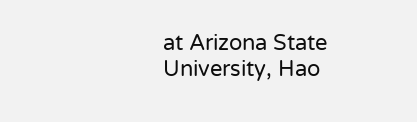at Arizona State University, Hao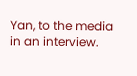Yan, to the media in an interview.